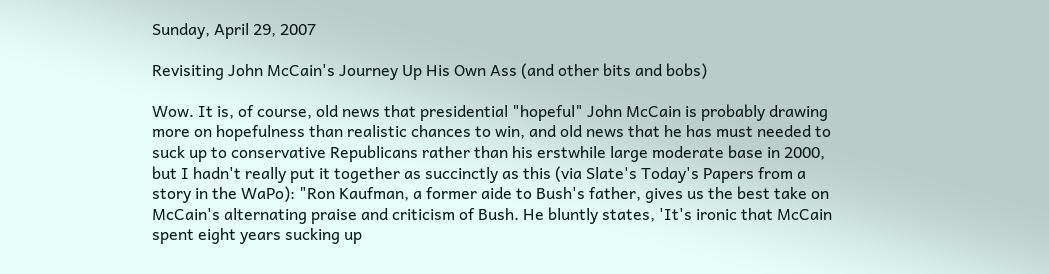Sunday, April 29, 2007

Revisiting John McCain's Journey Up His Own Ass (and other bits and bobs)

Wow. It is, of course, old news that presidential "hopeful" John McCain is probably drawing more on hopefulness than realistic chances to win, and old news that he has must needed to suck up to conservative Republicans rather than his erstwhile large moderate base in 2000, but I hadn't really put it together as succinctly as this (via Slate's Today's Papers from a story in the WaPo): "Ron Kaufman, a former aide to Bush's father, gives us the best take on McCain's alternating praise and criticism of Bush. He bluntly states, 'It's ironic that McCain spent eight years sucking up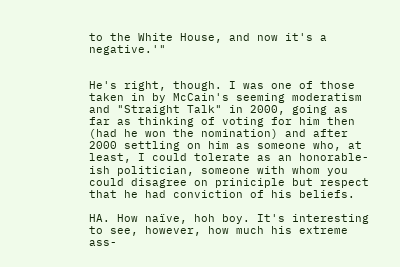to the White House, and now it's a negative.'"


He's right, though. I was one of those taken in by McCain's seeming moderatism and "Straight Talk" in 2000, going as far as thinking of voting for him then (had he won the nomination) and after 2000 settling on him as someone who, at least, I could tolerate as an honorable-ish politician, someone with whom you could disagree on priniciple but respect that he had conviction of his beliefs.

HA. How naïve, hoh boy. It's interesting to see, however, how much his extreme ass-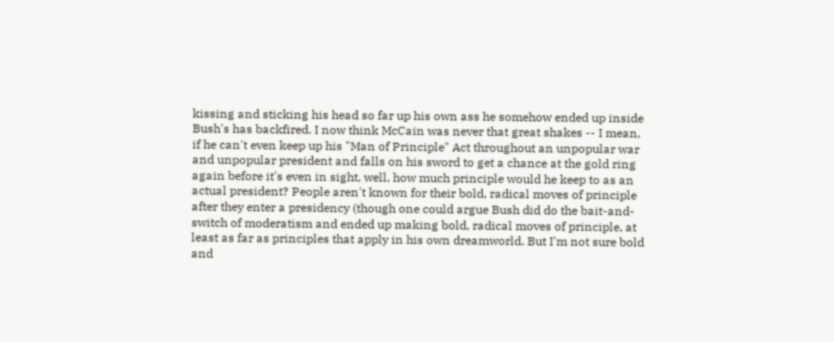kissing and sticking his head so far up his own ass he somehow ended up inside Bush's has backfired. I now think McCain was never that great shakes -- I mean, if he can't even keep up his "Man of Principle" Act throughout an unpopular war and unpopular president and falls on his sword to get a chance at the gold ring again before it's even in sight, well, how much principle would he keep to as an actual president? People aren't known for their bold, radical moves of principle after they enter a presidency (though one could argue Bush did do the bait-and-switch of moderatism and ended up making bold, radical moves of principle, at least as far as principles that apply in his own dreamworld. But I'm not sure bold and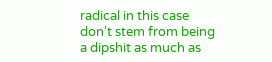radical in this case don't stem from being a dipshit as much as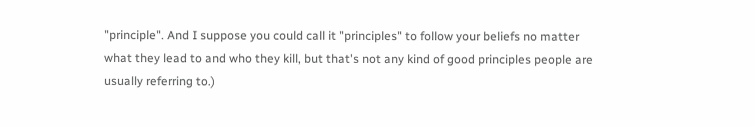"principle". And I suppose you could call it "principles" to follow your beliefs no matter what they lead to and who they kill, but that's not any kind of good principles people are usually referring to.)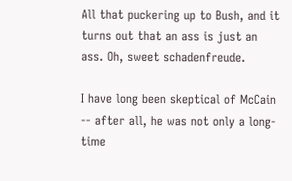All that puckering up to Bush, and it turns out that an ass is just an ass. Oh, sweet schadenfreude.

I have long been skeptical of McCain -- after all, he was not only a long-time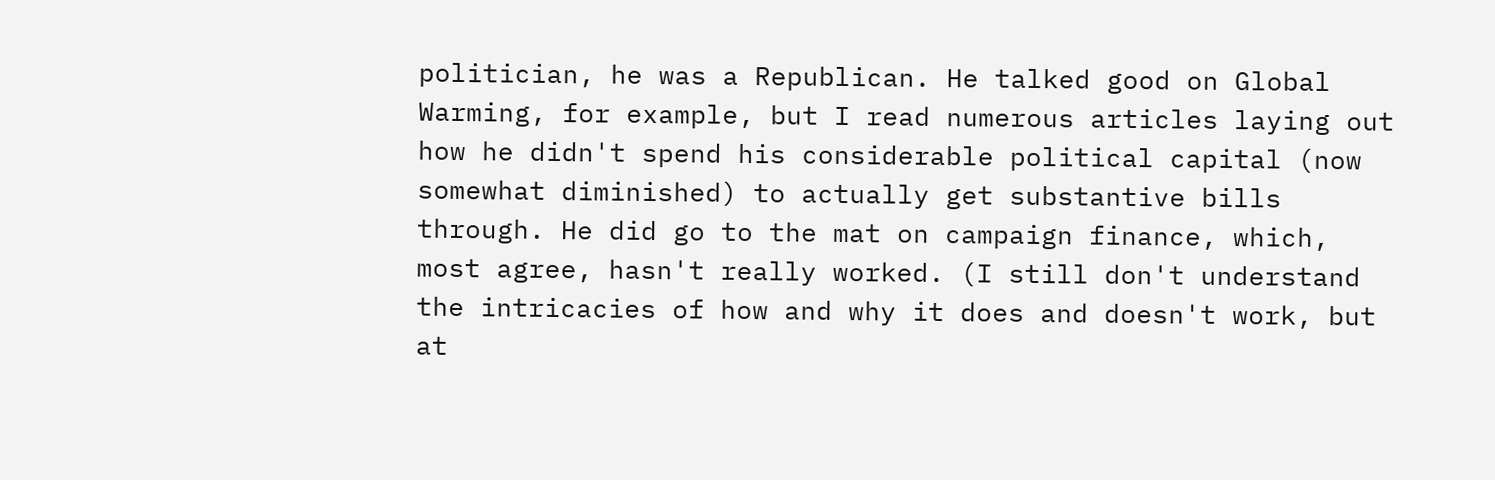politician, he was a Republican. He talked good on Global Warming, for example, but I read numerous articles laying out how he didn't spend his considerable political capital (now somewhat diminished) to actually get substantive bills through. He did go to the mat on campaign finance, which, most agree, hasn't really worked. (I still don't understand the intricacies of how and why it does and doesn't work, but at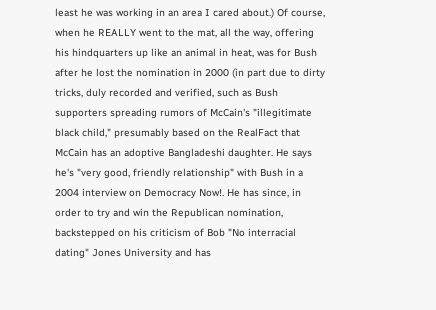least he was working in an area I cared about.) Of course, when he REALLY went to the mat, all the way, offering his hindquarters up like an animal in heat, was for Bush after he lost the nomination in 2000 (in part due to dirty tricks, duly recorded and verified, such as Bush supporters spreading rumors of McCain's "illegitimate black child," presumably based on the RealFact that McCain has an adoptive Bangladeshi daughter. He says he's "very good, friendly relationship" with Bush in a 2004 interview on Democracy Now!. He has since, in order to try and win the Republican nomination, backstepped on his criticism of Bob "No interracial dating" Jones University and has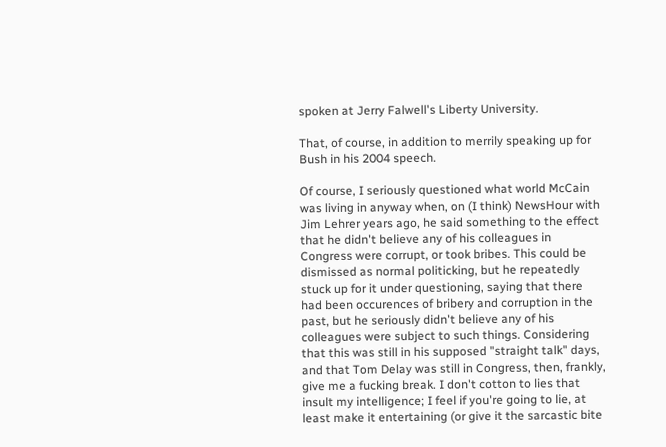spoken at Jerry Falwell's Liberty University.

That, of course, in addition to merrily speaking up for Bush in his 2004 speech.

Of course, I seriously questioned what world McCain was living in anyway when, on (I think) NewsHour with Jim Lehrer years ago, he said something to the effect that he didn't believe any of his colleagues in Congress were corrupt, or took bribes. This could be dismissed as normal politicking, but he repeatedly stuck up for it under questioning, saying that there had been occurences of bribery and corruption in the past, but he seriously didn't believe any of his colleagues were subject to such things. Considering that this was still in his supposed "straight talk" days, and that Tom Delay was still in Congress, then, frankly, give me a fucking break. I don't cotton to lies that insult my intelligence; I feel if you're going to lie, at least make it entertaining (or give it the sarcastic bite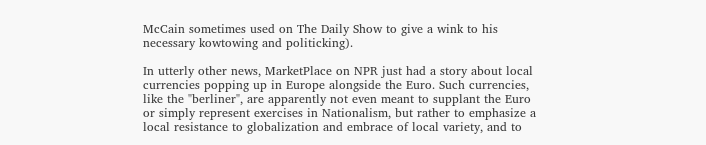McCain sometimes used on The Daily Show to give a wink to his necessary kowtowing and politicking).

In utterly other news, MarketPlace on NPR just had a story about local currencies popping up in Europe alongside the Euro. Such currencies, like the "berliner", are apparently not even meant to supplant the Euro or simply represent exercises in Nationalism, but rather to emphasize a local resistance to globalization and embrace of local variety, and to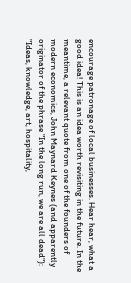encourage patronage of local businesses. Hear hear, what a good idea! This is an idea worth revisiting in the future. In the meantime, a relevant quote from one of the founders of modern economics, John Maynard Keynes (and apparently originator of the phrase "In the long run, we are all dead"):
"Ideas, knowledge, art, hospitality,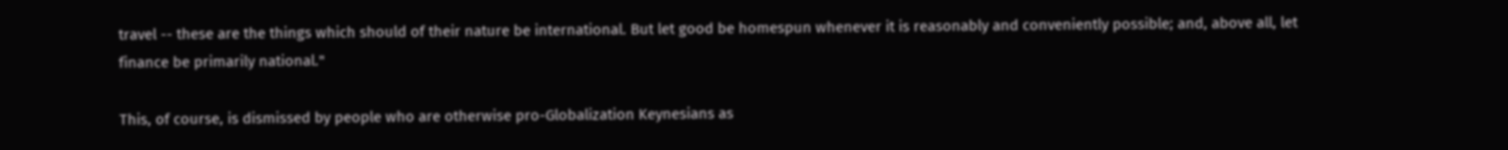travel -- these are the things which should of their nature be international. But let good be homespun whenever it is reasonably and conveniently possible; and, above all, let finance be primarily national."

This, of course, is dismissed by people who are otherwise pro-Globalization Keynesians as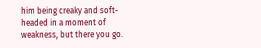him being creaky and soft-headed in a moment of weakness, but there you go.